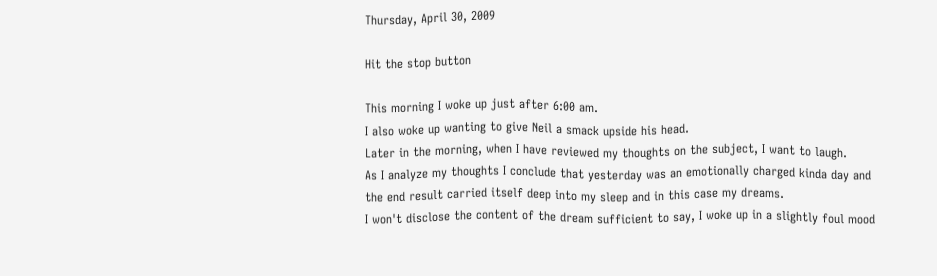Thursday, April 30, 2009

Hit the stop button

This morning I woke up just after 6:00 am.
I also woke up wanting to give Neil a smack upside his head.
Later in the morning, when I have reviewed my thoughts on the subject, I want to laugh.
As I analyze my thoughts I conclude that yesterday was an emotionally charged kinda day and the end result carried itself deep into my sleep and in this case my dreams.
I won't disclose the content of the dream sufficient to say, I woke up in a slightly foul mood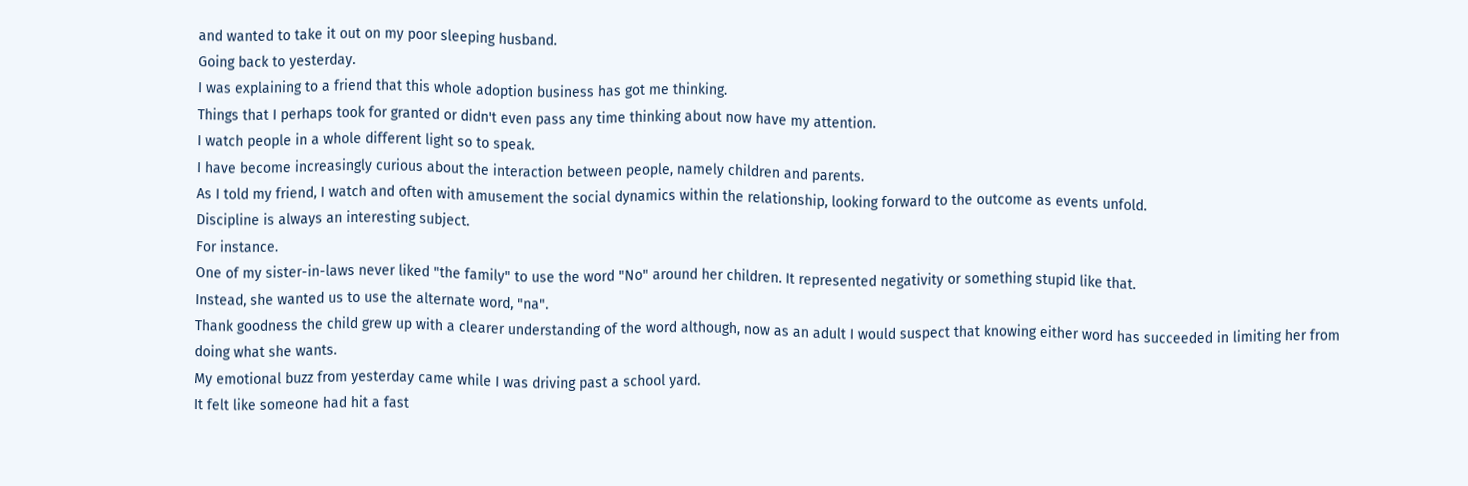and wanted to take it out on my poor sleeping husband.
Going back to yesterday.
I was explaining to a friend that this whole adoption business has got me thinking.
Things that I perhaps took for granted or didn't even pass any time thinking about now have my attention.
I watch people in a whole different light so to speak.
I have become increasingly curious about the interaction between people, namely children and parents.
As I told my friend, I watch and often with amusement the social dynamics within the relationship, looking forward to the outcome as events unfold.
Discipline is always an interesting subject.
For instance.
One of my sister-in-laws never liked "the family" to use the word "No" around her children. It represented negativity or something stupid like that.
Instead, she wanted us to use the alternate word, "na".
Thank goodness the child grew up with a clearer understanding of the word although, now as an adult I would suspect that knowing either word has succeeded in limiting her from doing what she wants.
My emotional buzz from yesterday came while I was driving past a school yard.
It felt like someone had hit a fast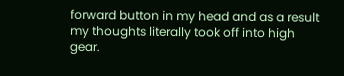forward button in my head and as a result my thoughts literally took off into high gear.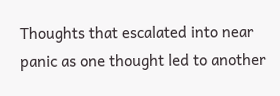Thoughts that escalated into near panic as one thought led to another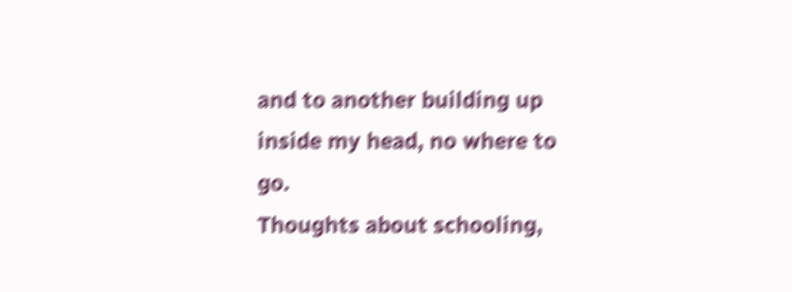and to another building up inside my head, no where to go.
Thoughts about schooling,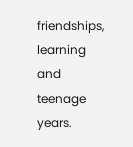friendships, learning and teenage years.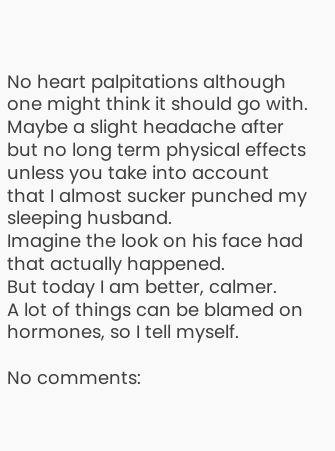No heart palpitations although one might think it should go with.
Maybe a slight headache after but no long term physical effects unless you take into account that I almost sucker punched my sleeping husband.
Imagine the look on his face had that actually happened.
But today I am better, calmer.
A lot of things can be blamed on hormones, so I tell myself.

No comments: